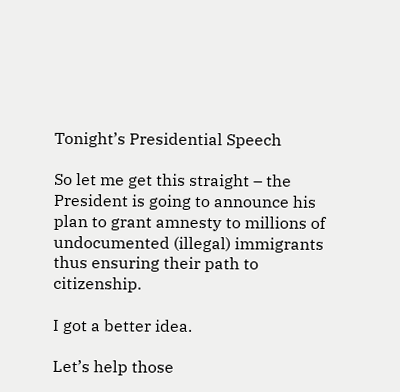Tonight’s Presidential Speech

So let me get this straight – the President is going to announce his plan to grant amnesty to millions of undocumented (illegal) immigrants thus ensuring their path to citizenship.

I got a better idea.

Let’s help those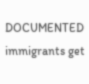DOCUMENTED immigrants get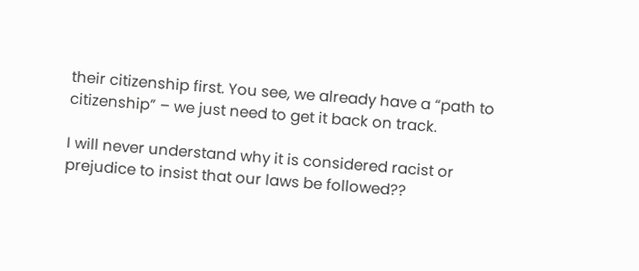their citizenship first. You see, we already have a “path to citizenship” – we just need to get it back on track.

I will never understand why it is considered racist or prejudice to insist that our laws be followed??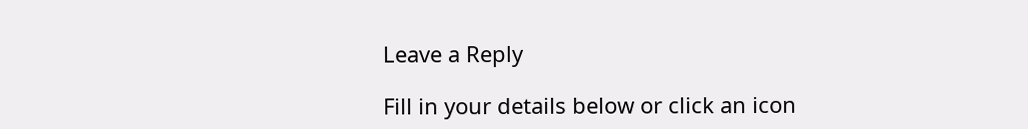Leave a Reply

Fill in your details below or click an icon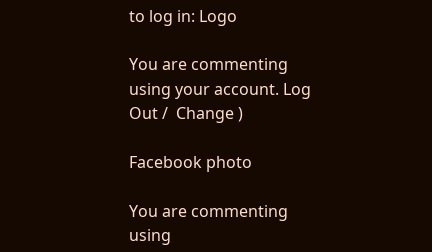to log in: Logo

You are commenting using your account. Log Out /  Change )

Facebook photo

You are commenting using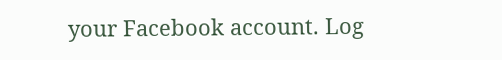your Facebook account. Log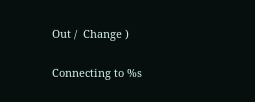Out /  Change )

Connecting to %s